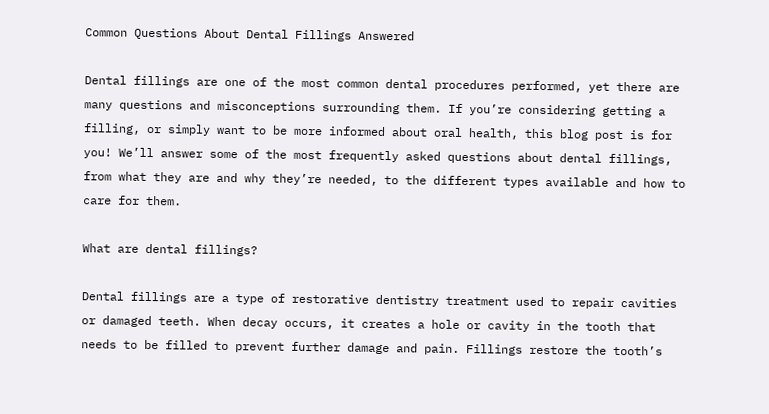Common Questions About Dental Fillings Answered

Dental fillings are one of the most common dental procedures performed, yet there are many questions and misconceptions surrounding them. If you’re considering getting a filling, or simply want to be more informed about oral health, this blog post is for you! We’ll answer some of the most frequently asked questions about dental fillings, from what they are and why they’re needed, to the different types available and how to care for them.

What are dental fillings?

Dental fillings are a type of restorative dentistry treatment used to repair cavities or damaged teeth. When decay occurs, it creates a hole or cavity in the tooth that needs to be filled to prevent further damage and pain. Fillings restore the tooth’s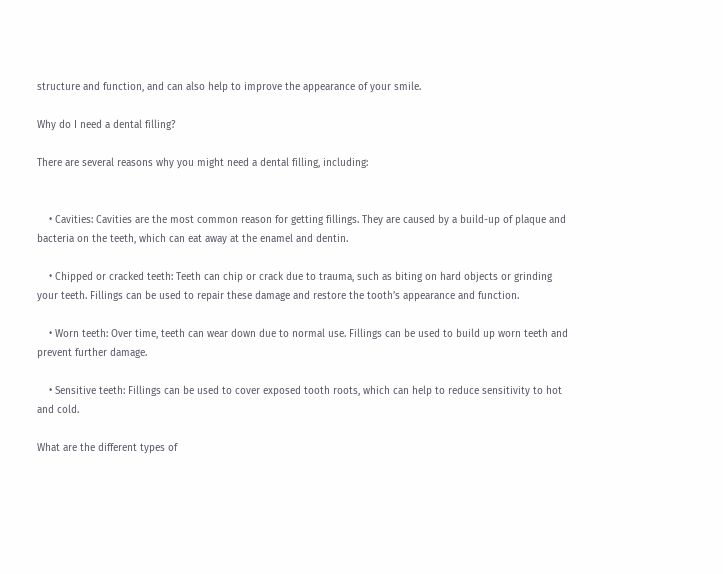structure and function, and can also help to improve the appearance of your smile.

Why do I need a dental filling?

There are several reasons why you might need a dental filling, including:


    • Cavities: Cavities are the most common reason for getting fillings. They are caused by a build-up of plaque and bacteria on the teeth, which can eat away at the enamel and dentin.

    • Chipped or cracked teeth: Teeth can chip or crack due to trauma, such as biting on hard objects or grinding your teeth. Fillings can be used to repair these damage and restore the tooth’s appearance and function.

    • Worn teeth: Over time, teeth can wear down due to normal use. Fillings can be used to build up worn teeth and prevent further damage.

    • Sensitive teeth: Fillings can be used to cover exposed tooth roots, which can help to reduce sensitivity to hot and cold.

What are the different types of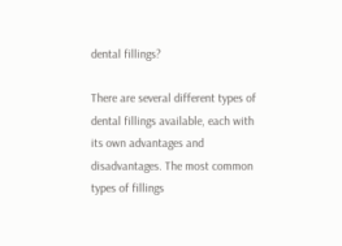dental fillings?

There are several different types of dental fillings available, each with its own advantages and disadvantages. The most common types of fillings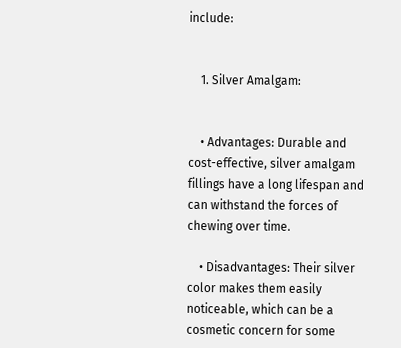include:


    1. Silver Amalgam:


    • Advantages: Durable and cost-effective, silver amalgam fillings have a long lifespan and can withstand the forces of chewing over time.

    • Disadvantages: Their silver color makes them easily noticeable, which can be a cosmetic concern for some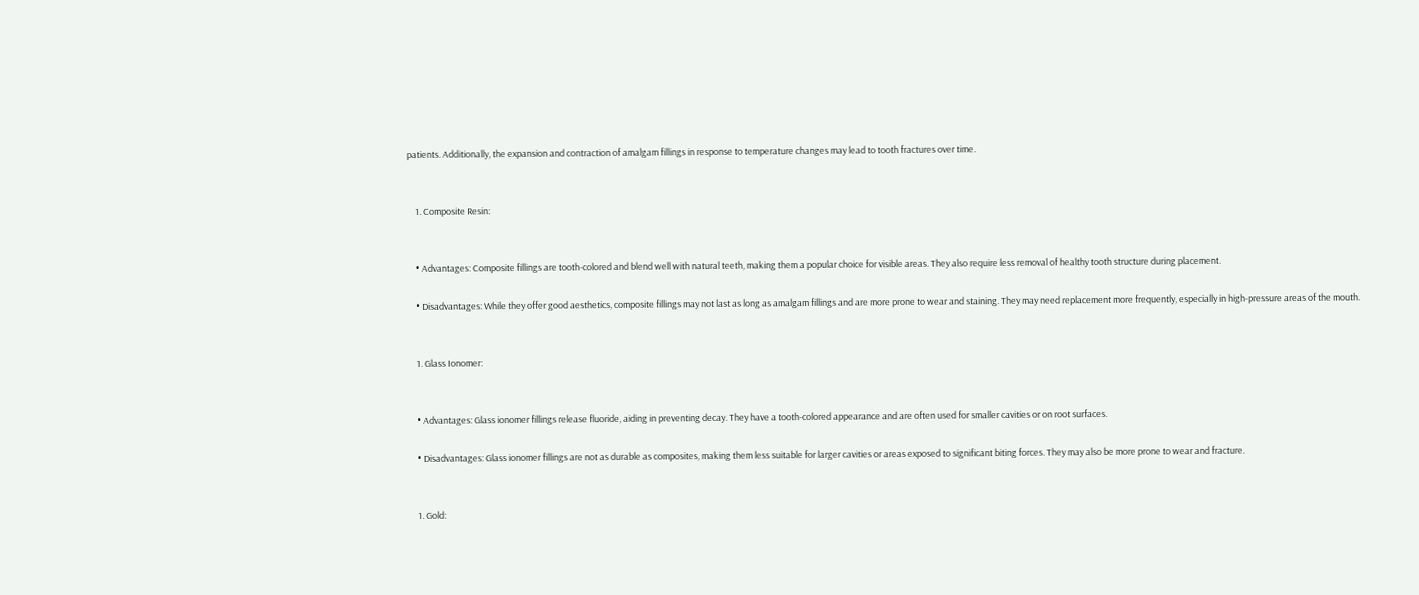patients. Additionally, the expansion and contraction of amalgam fillings in response to temperature changes may lead to tooth fractures over time.


    1. Composite Resin:


    • Advantages: Composite fillings are tooth-colored and blend well with natural teeth, making them a popular choice for visible areas. They also require less removal of healthy tooth structure during placement.

    • Disadvantages: While they offer good aesthetics, composite fillings may not last as long as amalgam fillings and are more prone to wear and staining. They may need replacement more frequently, especially in high-pressure areas of the mouth.


    1. Glass Ionomer:


    • Advantages: Glass ionomer fillings release fluoride, aiding in preventing decay. They have a tooth-colored appearance and are often used for smaller cavities or on root surfaces.

    • Disadvantages: Glass ionomer fillings are not as durable as composites, making them less suitable for larger cavities or areas exposed to significant biting forces. They may also be more prone to wear and fracture.


    1. Gold: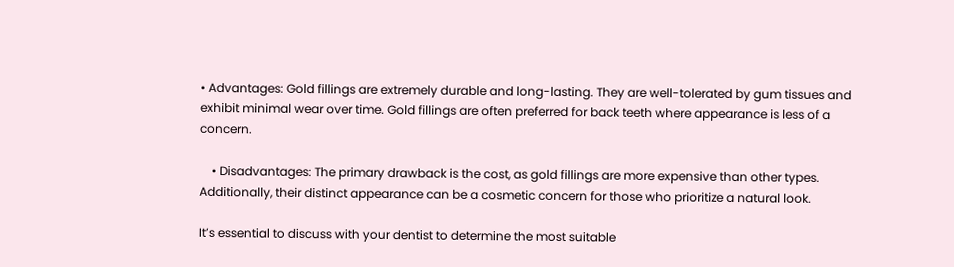• Advantages: Gold fillings are extremely durable and long-lasting. They are well-tolerated by gum tissues and exhibit minimal wear over time. Gold fillings are often preferred for back teeth where appearance is less of a concern.

    • Disadvantages: The primary drawback is the cost, as gold fillings are more expensive than other types. Additionally, their distinct appearance can be a cosmetic concern for those who prioritize a natural look.

It’s essential to discuss with your dentist to determine the most suitable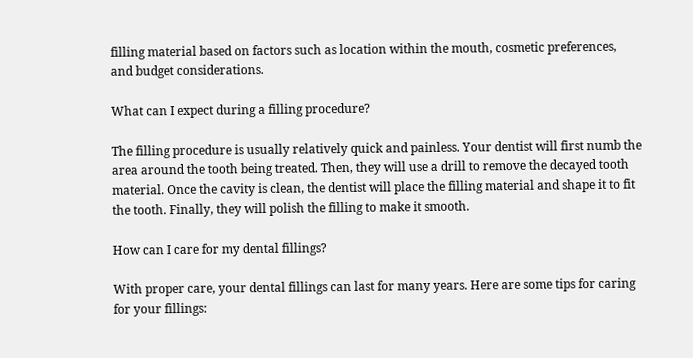filling material based on factors such as location within the mouth, cosmetic preferences, and budget considerations.

What can I expect during a filling procedure?

The filling procedure is usually relatively quick and painless. Your dentist will first numb the area around the tooth being treated. Then, they will use a drill to remove the decayed tooth material. Once the cavity is clean, the dentist will place the filling material and shape it to fit the tooth. Finally, they will polish the filling to make it smooth.

How can I care for my dental fillings?

With proper care, your dental fillings can last for many years. Here are some tips for caring for your fillings: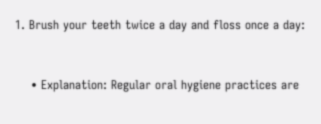1. Brush your teeth twice a day and floss once a day:


    • Explanation: Regular oral hygiene practices are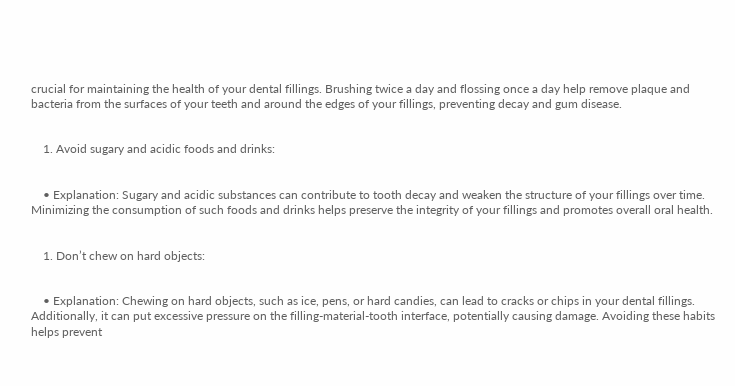crucial for maintaining the health of your dental fillings. Brushing twice a day and flossing once a day help remove plaque and bacteria from the surfaces of your teeth and around the edges of your fillings, preventing decay and gum disease.


    1. Avoid sugary and acidic foods and drinks:


    • Explanation: Sugary and acidic substances can contribute to tooth decay and weaken the structure of your fillings over time. Minimizing the consumption of such foods and drinks helps preserve the integrity of your fillings and promotes overall oral health.


    1. Don’t chew on hard objects:


    • Explanation: Chewing on hard objects, such as ice, pens, or hard candies, can lead to cracks or chips in your dental fillings. Additionally, it can put excessive pressure on the filling-material-tooth interface, potentially causing damage. Avoiding these habits helps prevent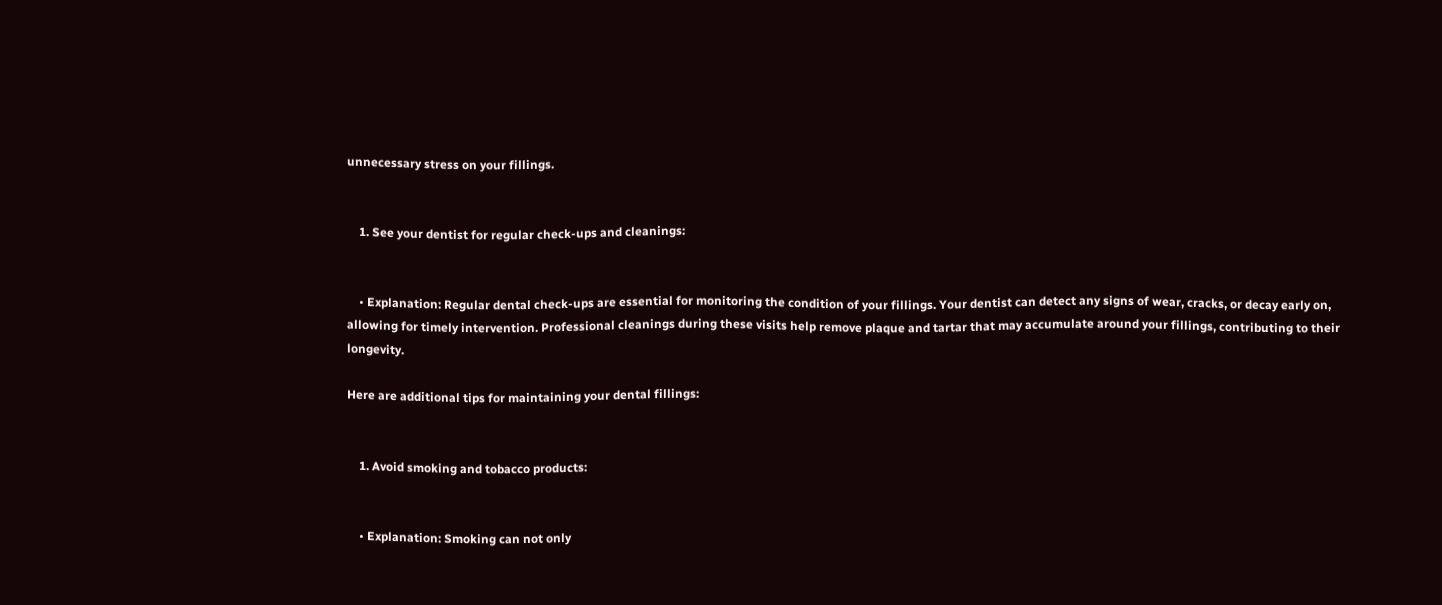unnecessary stress on your fillings.


    1. See your dentist for regular check-ups and cleanings:


    • Explanation: Regular dental check-ups are essential for monitoring the condition of your fillings. Your dentist can detect any signs of wear, cracks, or decay early on, allowing for timely intervention. Professional cleanings during these visits help remove plaque and tartar that may accumulate around your fillings, contributing to their longevity.

Here are additional tips for maintaining your dental fillings:


    1. Avoid smoking and tobacco products:


    • Explanation: Smoking can not only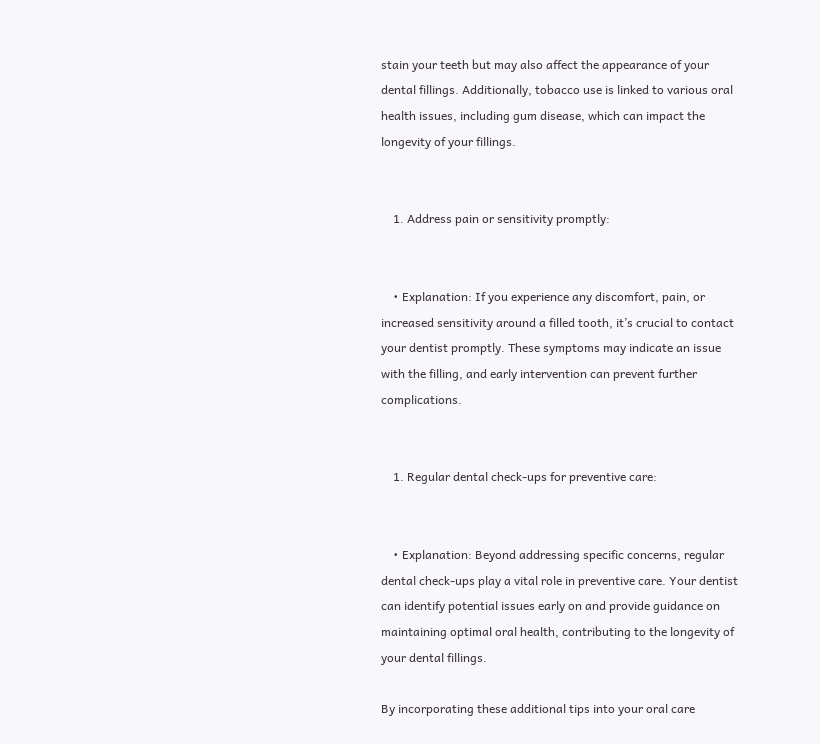stain your teeth but may also affect the appearance of your dental fillings. Additionally, tobacco use is linked to various oral health issues, including gum disease, which can impact the longevity of your fillings.


    1. Address pain or sensitivity promptly:


    • Explanation: If you experience any discomfort, pain, or increased sensitivity around a filled tooth, it’s crucial to contact your dentist promptly. These symptoms may indicate an issue with the filling, and early intervention can prevent further complications.


    1. Regular dental check-ups for preventive care:


    • Explanation: Beyond addressing specific concerns, regular dental check-ups play a vital role in preventive care. Your dentist can identify potential issues early on and provide guidance on maintaining optimal oral health, contributing to the longevity of your dental fillings.

By incorporating these additional tips into your oral care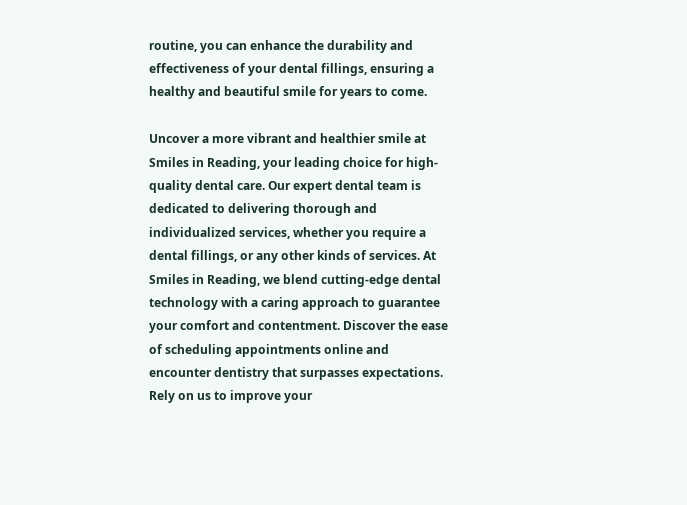routine, you can enhance the durability and effectiveness of your dental fillings, ensuring a healthy and beautiful smile for years to come.

Uncover a more vibrant and healthier smile at Smiles in Reading, your leading choice for high-quality dental care. Our expert dental team is dedicated to delivering thorough and individualized services, whether you require a dental fillings, or any other kinds of services. At Smiles in Reading, we blend cutting-edge dental technology with a caring approach to guarantee your comfort and contentment. Discover the ease of scheduling appointments online and encounter dentistry that surpasses expectations. Rely on us to improve your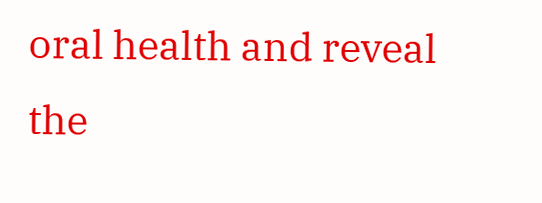oral health and reveal the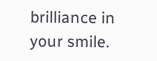brilliance in your smile.